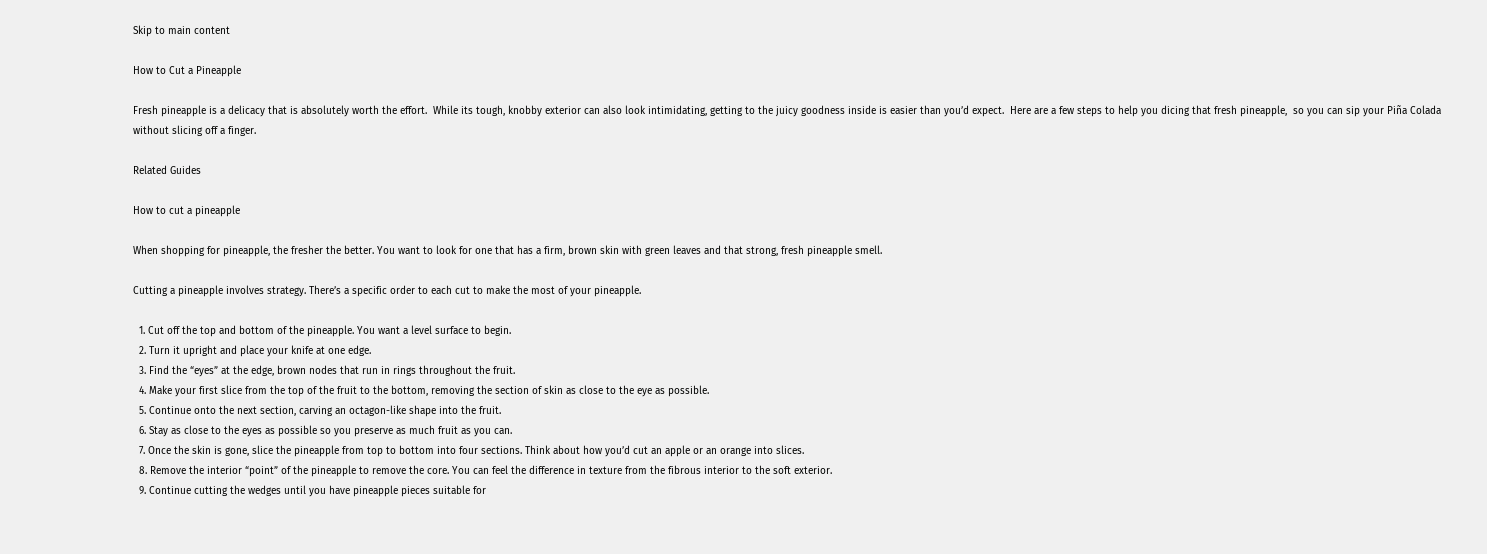Skip to main content

How to Cut a Pineapple

Fresh pineapple is a delicacy that is absolutely worth the effort.  While its tough, knobby exterior can also look intimidating, getting to the juicy goodness inside is easier than you’d expect.  Here are a few steps to help you dicing that fresh pineapple,  so you can sip your Piña Colada without slicing off a finger.

Related Guides

How to cut a pineapple

When shopping for pineapple, the fresher the better. You want to look for one that has a firm, brown skin with green leaves and that strong, fresh pineapple smell.

Cutting a pineapple involves strategy. There’s a specific order to each cut to make the most of your pineapple.

  1. Cut off the top and bottom of the pineapple. You want a level surface to begin.
  2. Turn it upright and place your knife at one edge.
  3. Find the “eyes” at the edge, brown nodes that run in rings throughout the fruit.
  4. Make your first slice from the top of the fruit to the bottom, removing the section of skin as close to the eye as possible.
  5. Continue onto the next section, carving an octagon-like shape into the fruit.
  6. Stay as close to the eyes as possible so you preserve as much fruit as you can.
  7. Once the skin is gone, slice the pineapple from top to bottom into four sections. Think about how you’d cut an apple or an orange into slices.
  8. Remove the interior “point” of the pineapple to remove the core. You can feel the difference in texture from the fibrous interior to the soft exterior.
  9. Continue cutting the wedges until you have pineapple pieces suitable for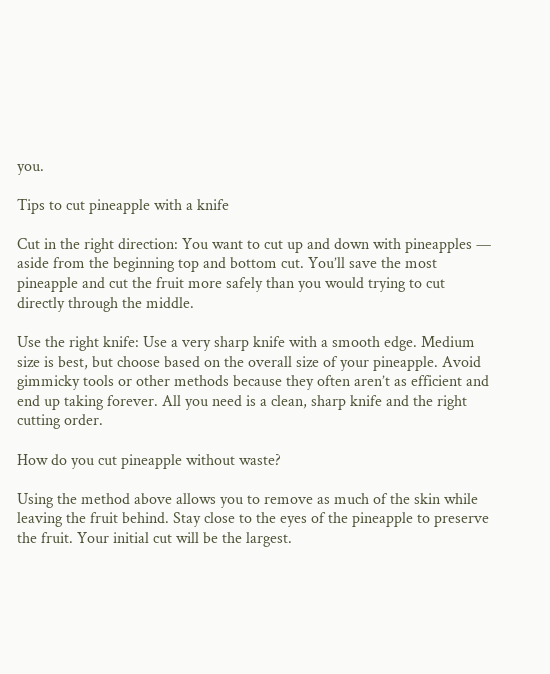you.

Tips to cut pineapple with a knife

Cut in the right direction: You want to cut up and down with pineapples — aside from the beginning top and bottom cut. You’ll save the most pineapple and cut the fruit more safely than you would trying to cut directly through the middle.

Use the right knife: Use a very sharp knife with a smooth edge. Medium size is best, but choose based on the overall size of your pineapple. Avoid gimmicky tools or other methods because they often aren’t as efficient and end up taking forever. All you need is a clean, sharp knife and the right cutting order.

How do you cut pineapple without waste?

Using the method above allows you to remove as much of the skin while leaving the fruit behind. Stay close to the eyes of the pineapple to preserve the fruit. Your initial cut will be the largest.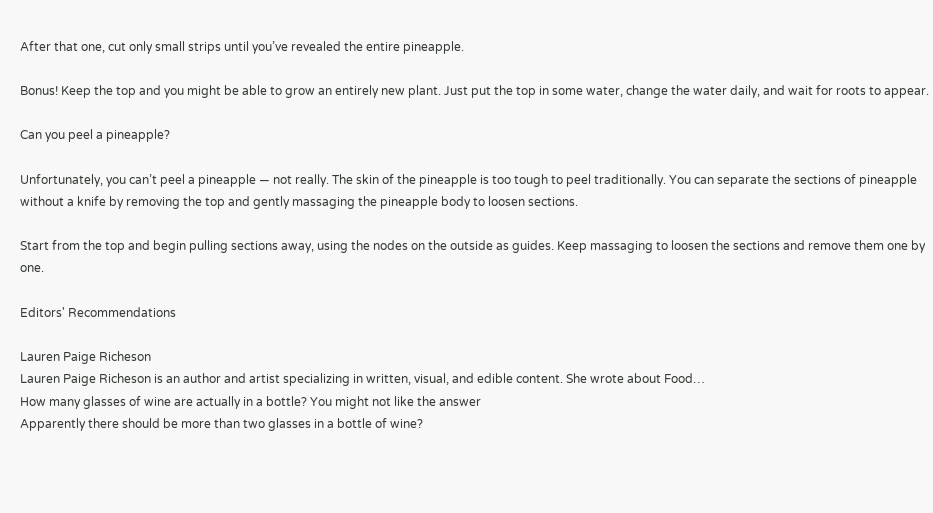After that one, cut only small strips until you’ve revealed the entire pineapple.

Bonus! Keep the top and you might be able to grow an entirely new plant. Just put the top in some water, change the water daily, and wait for roots to appear.

Can you peel a pineapple?

Unfortunately, you can’t peel a pineapple — not really. The skin of the pineapple is too tough to peel traditionally. You can separate the sections of pineapple without a knife by removing the top and gently massaging the pineapple body to loosen sections.

Start from the top and begin pulling sections away, using the nodes on the outside as guides. Keep massaging to loosen the sections and remove them one by one.

Editors' Recommendations

Lauren Paige Richeson
Lauren Paige Richeson is an author and artist specializing in written, visual, and edible content. She wrote about Food…
How many glasses of wine are actually in a bottle? You might not like the answer
Apparently there should be more than two glasses in a bottle of wine?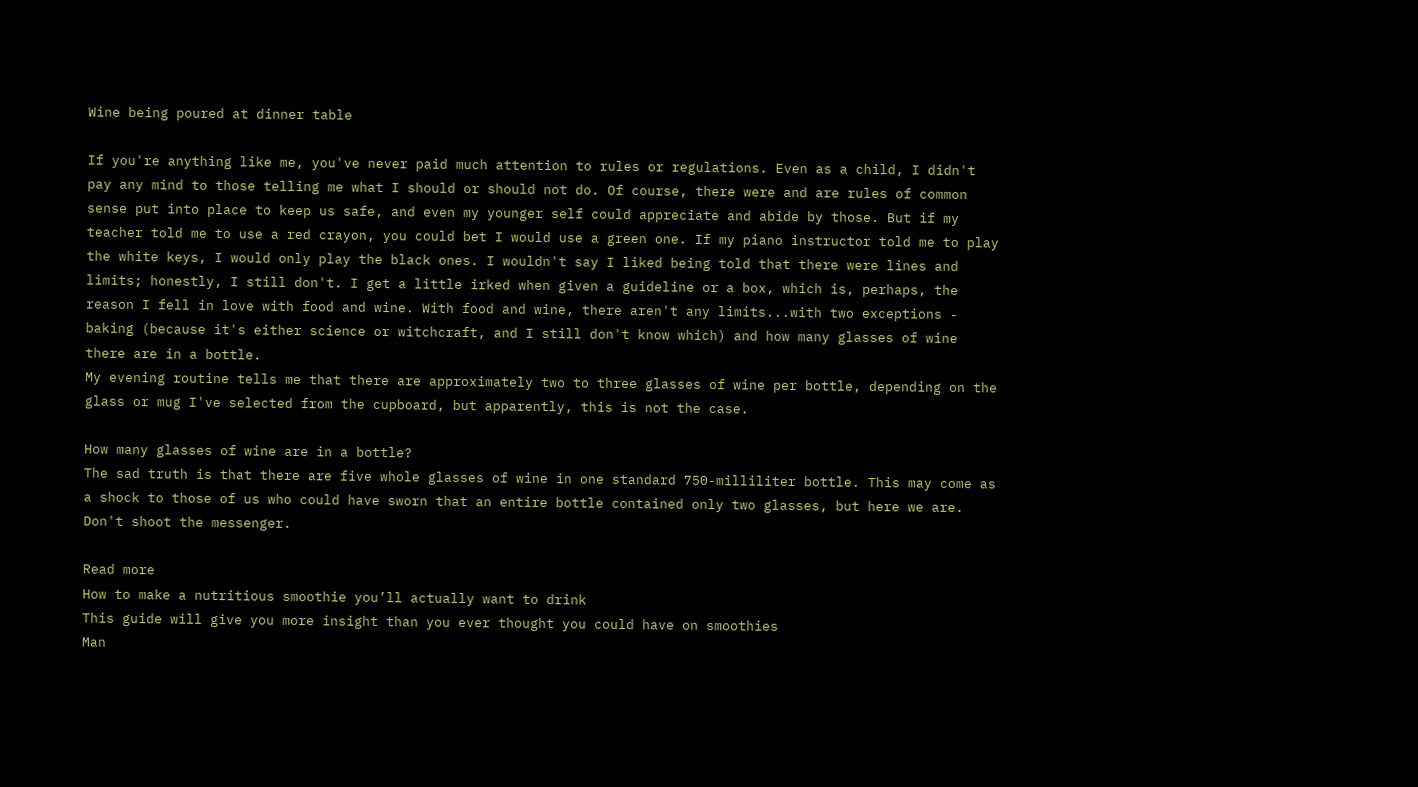Wine being poured at dinner table

If you're anything like me, you've never paid much attention to rules or regulations. Even as a child, I didn't pay any mind to those telling me what I should or should not do. Of course, there were and are rules of common sense put into place to keep us safe, and even my younger self could appreciate and abide by those. But if my teacher told me to use a red crayon, you could bet I would use a green one. If my piano instructor told me to play the white keys, I would only play the black ones. I wouldn't say I liked being told that there were lines and limits; honestly, I still don't. I get a little irked when given a guideline or a box, which is, perhaps, the reason I fell in love with food and wine. With food and wine, there aren't any limits...with two exceptions - baking (because it's either science or witchcraft, and I still don't know which) and how many glasses of wine there are in a bottle.
My evening routine tells me that there are approximately two to three glasses of wine per bottle, depending on the glass or mug I've selected from the cupboard, but apparently, this is not the case.

How many glasses of wine are in a bottle?
The sad truth is that there are five whole glasses of wine in one standard 750-milliliter bottle. This may come as a shock to those of us who could have sworn that an entire bottle contained only two glasses, but here we are. Don't shoot the messenger.

Read more
How to make a nutritious smoothie you’ll actually want to drink
This guide will give you more insight than you ever thought you could have on smoothies
Man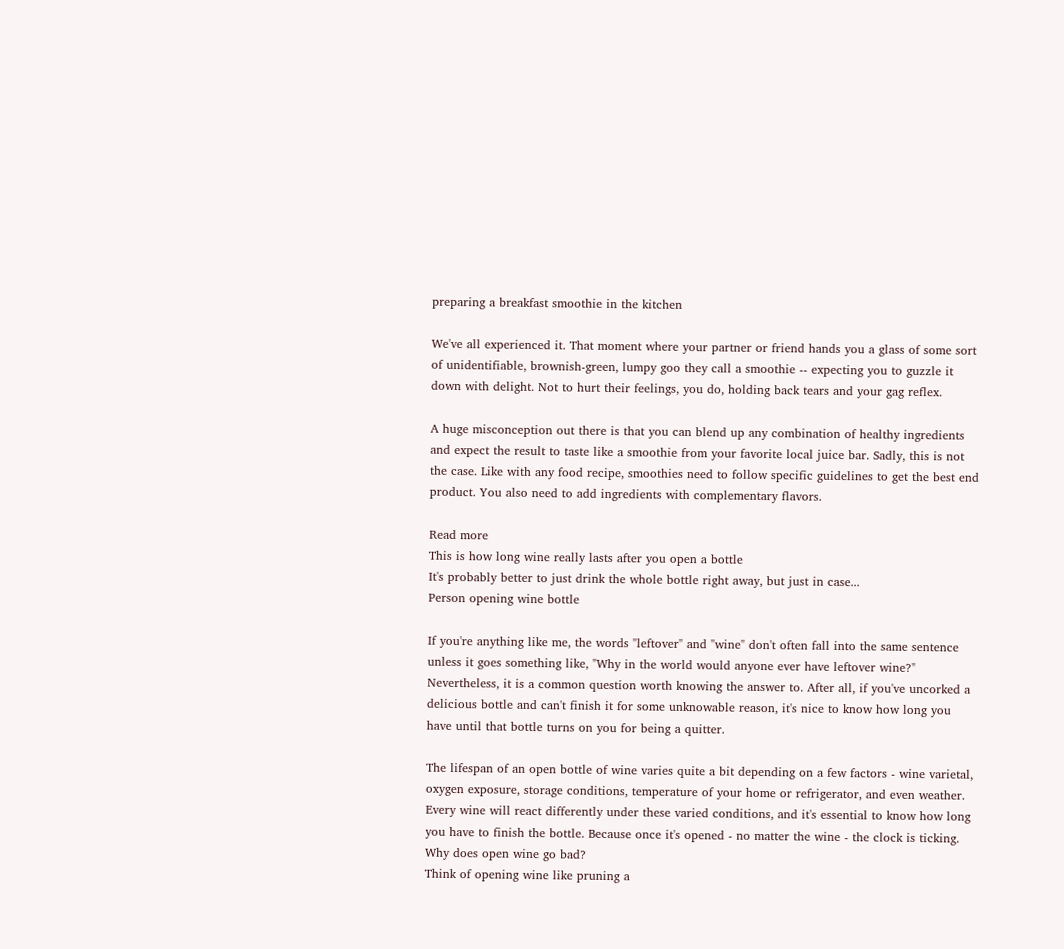preparing a breakfast smoothie in the kitchen

We've all experienced it. That moment where your partner or friend hands you a glass of some sort of unidentifiable, brownish-green, lumpy goo they call a smoothie -- expecting you to guzzle it down with delight. Not to hurt their feelings, you do, holding back tears and your gag reflex.

A huge misconception out there is that you can blend up any combination of healthy ingredients and expect the result to taste like a smoothie from your favorite local juice bar. Sadly, this is not the case. Like with any food recipe, smoothies need to follow specific guidelines to get the best end product. You also need to add ingredients with complementary flavors.

Read more
This is how long wine really lasts after you open a bottle
It's probably better to just drink the whole bottle right away, but just in case...
Person opening wine bottle

If you're anything like me, the words "leftover" and "wine" don't often fall into the same sentence unless it goes something like, "Why in the world would anyone ever have leftover wine?" Nevertheless, it is a common question worth knowing the answer to. After all, if you've uncorked a delicious bottle and can't finish it for some unknowable reason, it's nice to know how long you have until that bottle turns on you for being a quitter.

The lifespan of an open bottle of wine varies quite a bit depending on a few factors - wine varietal, oxygen exposure, storage conditions, temperature of your home or refrigerator, and even weather. Every wine will react differently under these varied conditions, and it's essential to know how long you have to finish the bottle. Because once it's opened - no matter the wine - the clock is ticking.
Why does open wine go bad?
Think of opening wine like pruning a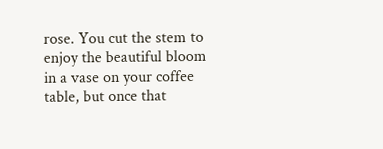rose. You cut the stem to enjoy the beautiful bloom in a vase on your coffee table, but once that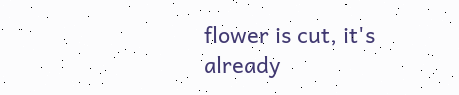flower is cut, it's already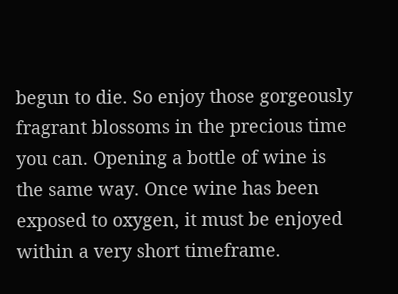begun to die. So enjoy those gorgeously fragrant blossoms in the precious time you can. Opening a bottle of wine is the same way. Once wine has been exposed to oxygen, it must be enjoyed within a very short timeframe.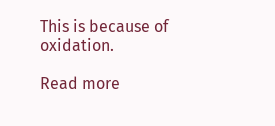This is because of oxidation.

Read more